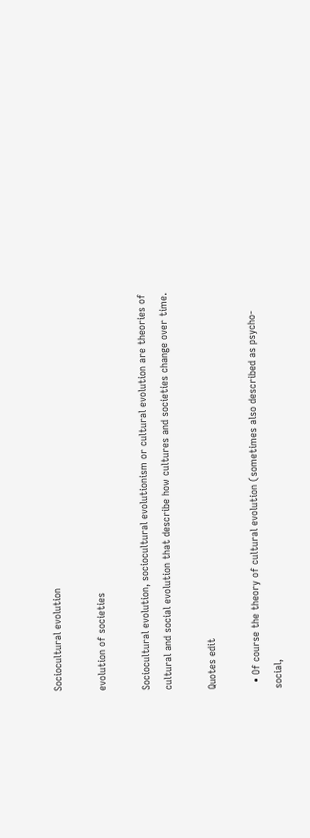Sociocultural evolution

evolution of societies

Sociocultural evolution, sociocultural evolutionism or cultural evolution are theories of cultural and social evolution that describe how cultures and societies change over time.

Quotes edit

  • Of course the theory of cultural evolution (sometimes also described as psycho-social,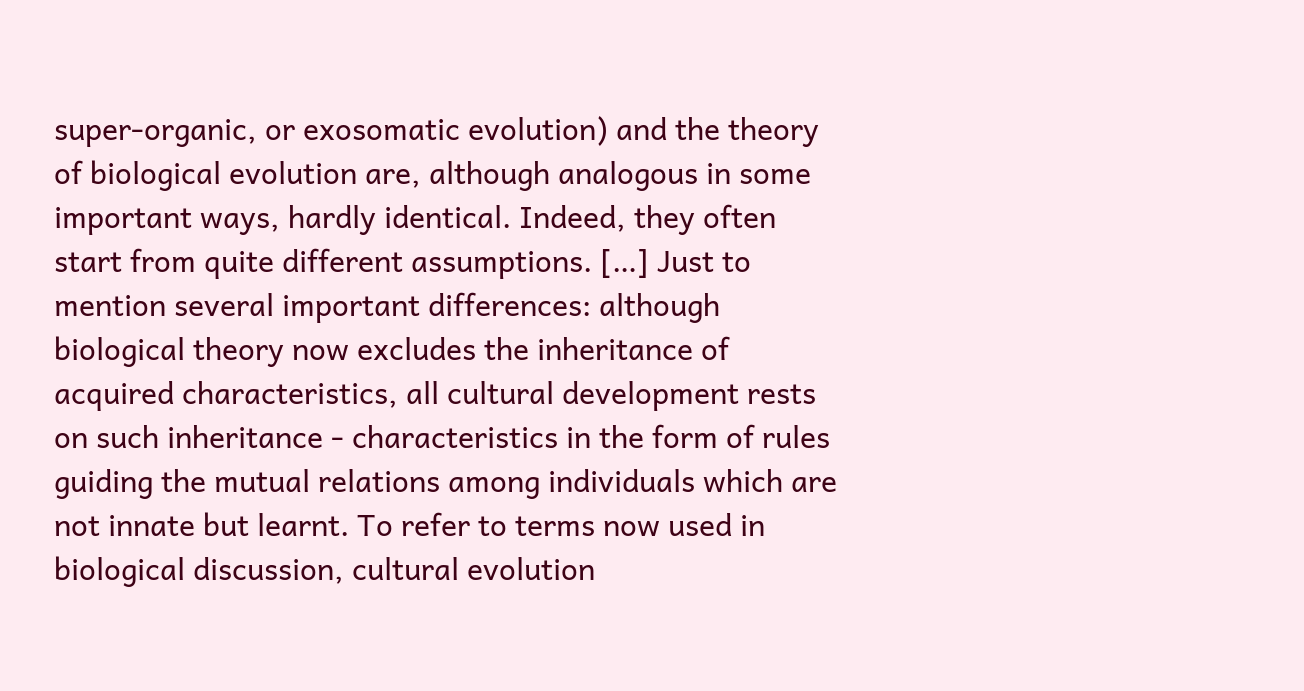super-organic, or exosomatic evolution) and the theory of biological evolution are, although analogous in some important ways, hardly identical. Indeed, they often start from quite different assumptions. […] Just to mention several important differences: although biological theory now excludes the inheritance of acquired characteristics, all cultural development rests on such inheritance - characteristics in the form of rules guiding the mutual relations among individuals which are not innate but learnt. To refer to terms now used in biological discussion, cultural evolution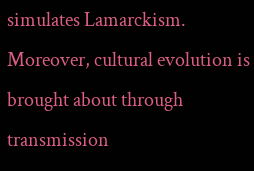simulates Lamarckism. Moreover, cultural evolution is brought about through transmission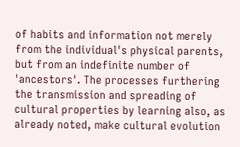of habits and information not merely from the individual's physical parents, but from an indefinite number of 'ancestors'. The processes furthering the transmission and spreading of cultural properties by learning also, as already noted, make cultural evolution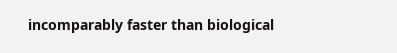incomparably faster than biological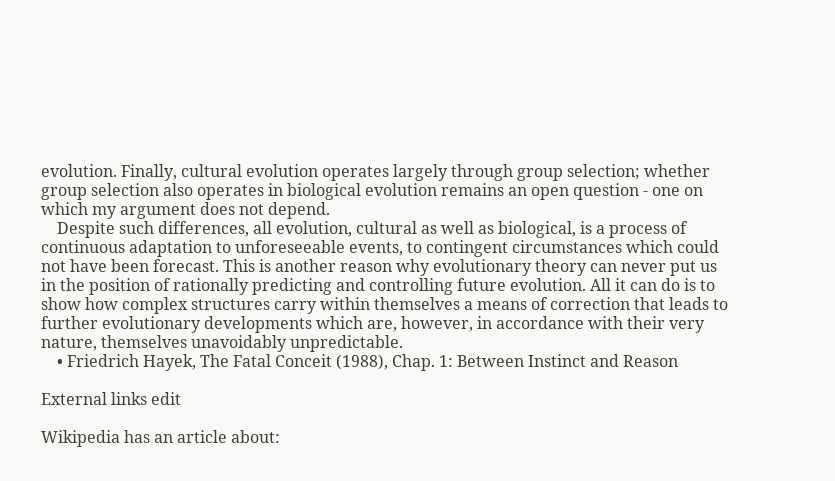evolution. Finally, cultural evolution operates largely through group selection; whether group selection also operates in biological evolution remains an open question - one on which my argument does not depend.
    Despite such differences, all evolution, cultural as well as biological, is a process of continuous adaptation to unforeseeable events, to contingent circumstances which could not have been forecast. This is another reason why evolutionary theory can never put us in the position of rationally predicting and controlling future evolution. All it can do is to show how complex structures carry within themselves a means of correction that leads to further evolutionary developments which are, however, in accordance with their very nature, themselves unavoidably unpredictable.
    • Friedrich Hayek, The Fatal Conceit (1988), Chap. 1: Between Instinct and Reason

External links edit

Wikipedia has an article about: